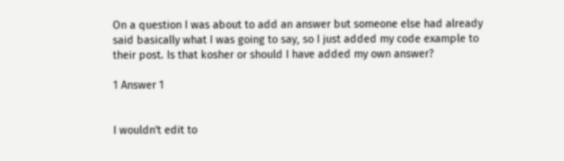On a question I was about to add an answer but someone else had already said basically what I was going to say, so I just added my code example to their post. Is that kosher or should I have added my own answer?

1 Answer 1


I wouldn't edit to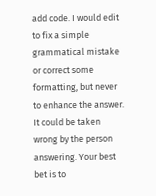add code. I would edit to fix a simple grammatical mistake or correct some formatting, but never to enhance the answer. It could be taken wrong by the person answering. Your best bet is to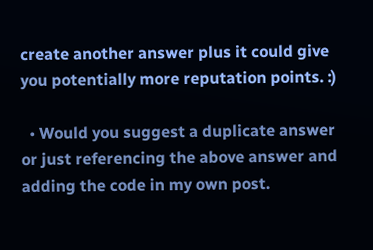create another answer plus it could give you potentially more reputation points. :)

  • Would you suggest a duplicate answer or just referencing the above answer and adding the code in my own post.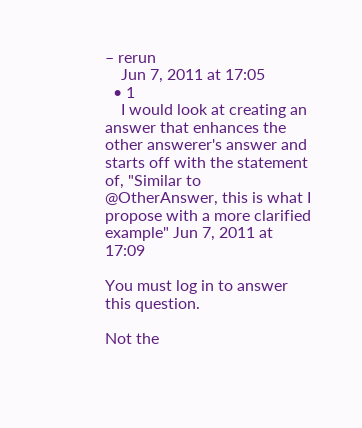– rerun
    Jun 7, 2011 at 17:05
  • 1
    I would look at creating an answer that enhances the other answerer's answer and starts off with the statement of, "Similar to @OtherAnswer, this is what I propose with a more clarified example" Jun 7, 2011 at 17:09

You must log in to answer this question.

Not the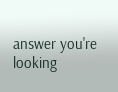answer you're looking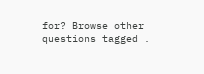for? Browse other questions tagged .